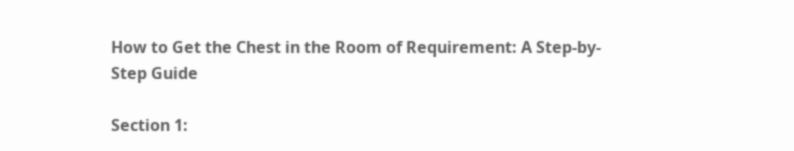How to Get the Chest in the Room of Requirement: A Step-by-Step Guide

Section 1: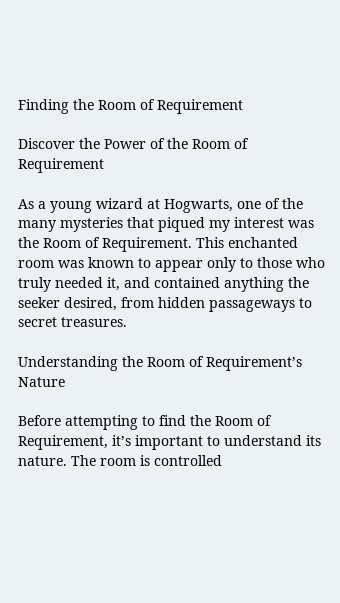Finding the Room of Requirement

Discover the Power of the Room of Requirement

As a young wizard at Hogwarts, one of the many mysteries that piqued my interest was the Room of Requirement. This enchanted room was known to appear only to those who truly needed it, and contained anything the seeker desired, from hidden passageways to secret treasures.

Understanding the Room of Requirement’s Nature

Before attempting to find the Room of Requirement, it’s important to understand its nature. The room is controlled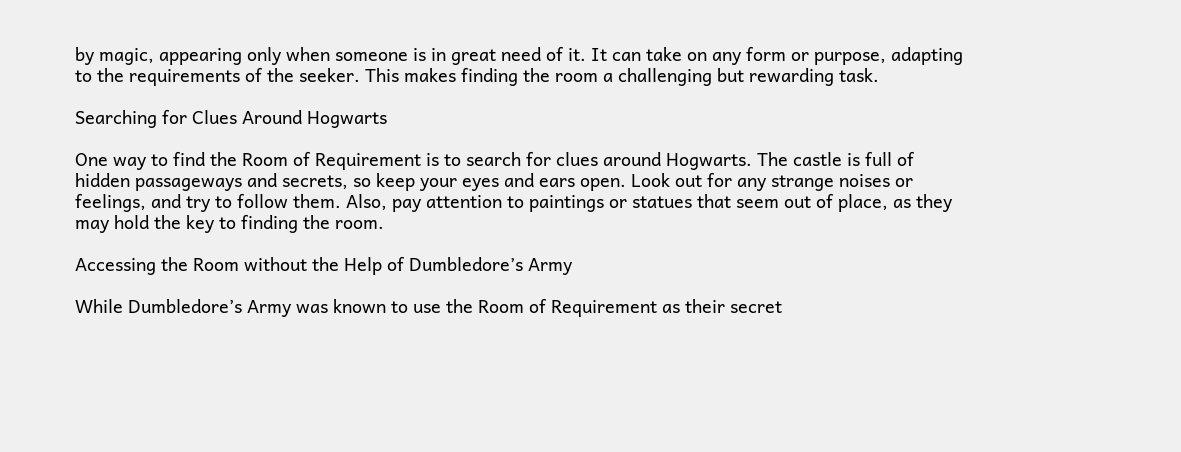by magic, appearing only when someone is in great need of it. It can take on any form or purpose, adapting to the requirements of the seeker. This makes finding the room a challenging but rewarding task.

Searching for Clues Around Hogwarts

One way to find the Room of Requirement is to search for clues around Hogwarts. The castle is full of hidden passageways and secrets, so keep your eyes and ears open. Look out for any strange noises or feelings, and try to follow them. Also, pay attention to paintings or statues that seem out of place, as they may hold the key to finding the room.

Accessing the Room without the Help of Dumbledore’s Army

While Dumbledore’s Army was known to use the Room of Requirement as their secret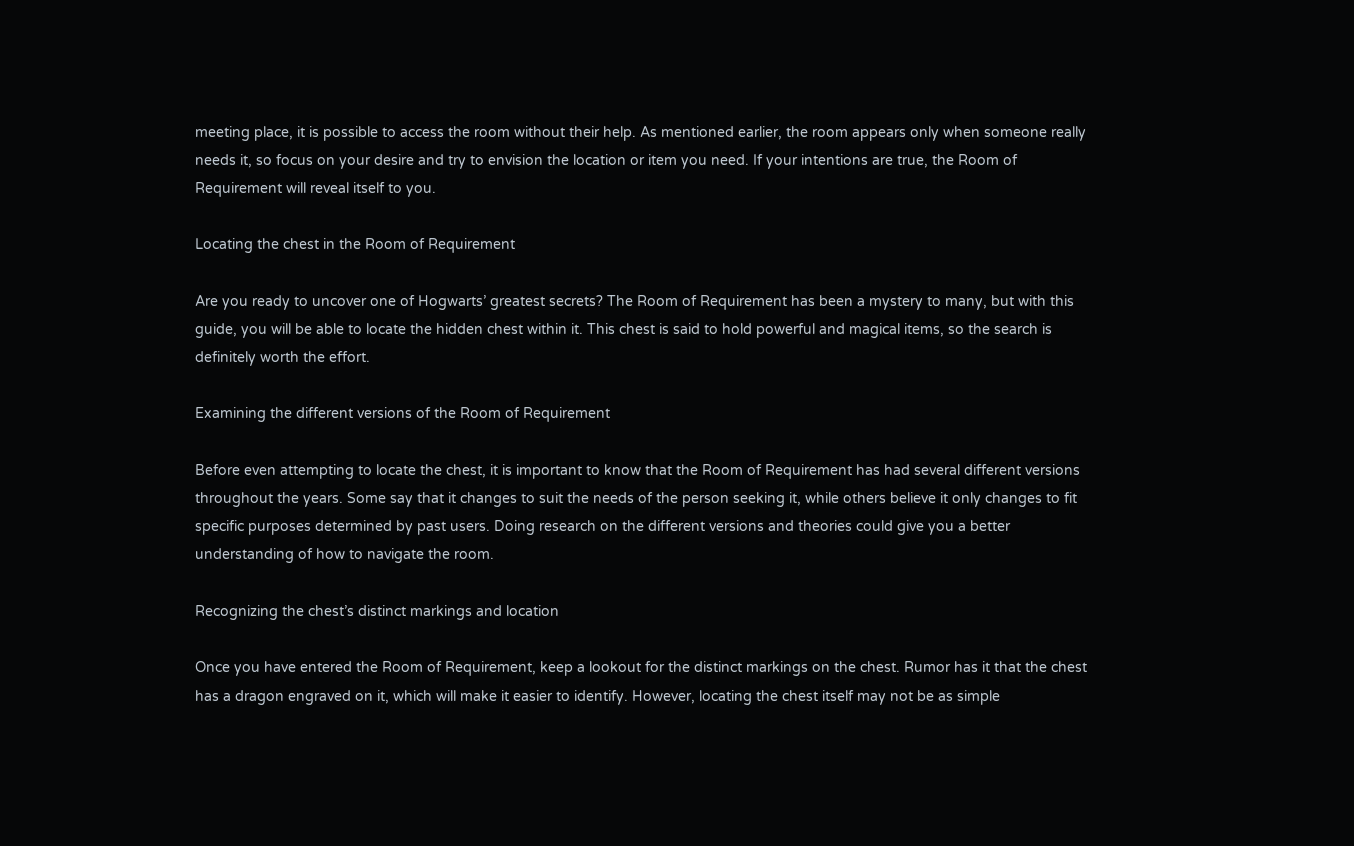meeting place, it is possible to access the room without their help. As mentioned earlier, the room appears only when someone really needs it, so focus on your desire and try to envision the location or item you need. If your intentions are true, the Room of Requirement will reveal itself to you.

Locating the chest in the Room of Requirement

Are you ready to uncover one of Hogwarts’ greatest secrets? The Room of Requirement has been a mystery to many, but with this guide, you will be able to locate the hidden chest within it. This chest is said to hold powerful and magical items, so the search is definitely worth the effort.

Examining the different versions of the Room of Requirement

Before even attempting to locate the chest, it is important to know that the Room of Requirement has had several different versions throughout the years. Some say that it changes to suit the needs of the person seeking it, while others believe it only changes to fit specific purposes determined by past users. Doing research on the different versions and theories could give you a better understanding of how to navigate the room.

Recognizing the chest’s distinct markings and location

Once you have entered the Room of Requirement, keep a lookout for the distinct markings on the chest. Rumor has it that the chest has a dragon engraved on it, which will make it easier to identify. However, locating the chest itself may not be as simple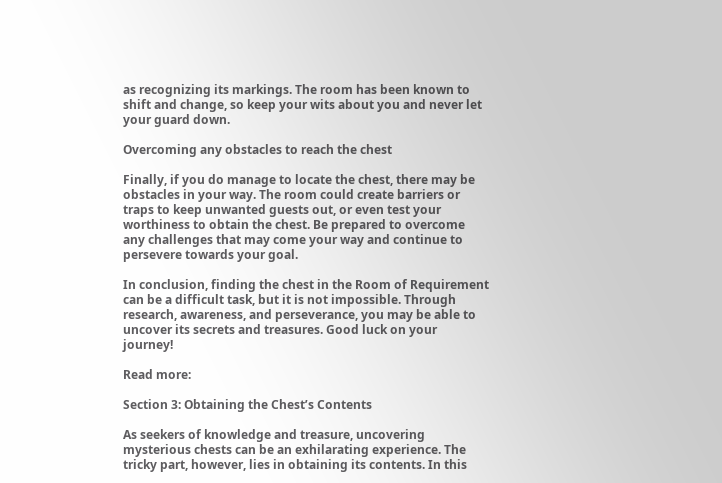as recognizing its markings. The room has been known to shift and change, so keep your wits about you and never let your guard down.

Overcoming any obstacles to reach the chest

Finally, if you do manage to locate the chest, there may be obstacles in your way. The room could create barriers or traps to keep unwanted guests out, or even test your worthiness to obtain the chest. Be prepared to overcome any challenges that may come your way and continue to persevere towards your goal.

In conclusion, finding the chest in the Room of Requirement can be a difficult task, but it is not impossible. Through research, awareness, and perseverance, you may be able to uncover its secrets and treasures. Good luck on your journey!

Read more:

Section 3: Obtaining the Chest’s Contents

As seekers of knowledge and treasure, uncovering mysterious chests can be an exhilarating experience. The tricky part, however, lies in obtaining its contents. In this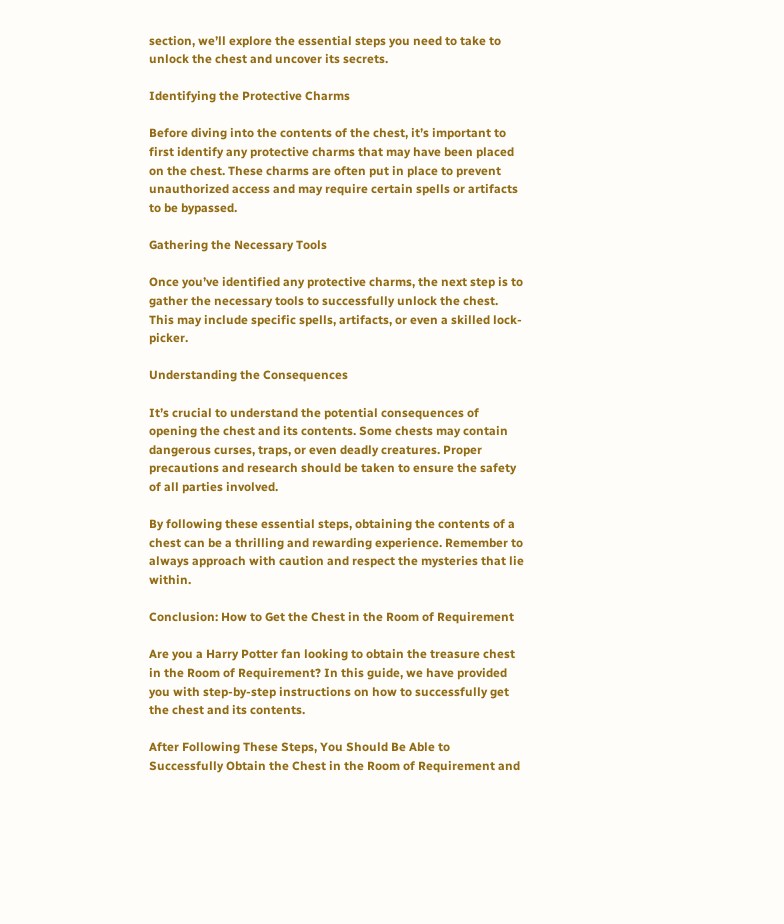section, we’ll explore the essential steps you need to take to unlock the chest and uncover its secrets.

Identifying the Protective Charms

Before diving into the contents of the chest, it’s important to first identify any protective charms that may have been placed on the chest. These charms are often put in place to prevent unauthorized access and may require certain spells or artifacts to be bypassed.

Gathering the Necessary Tools

Once you’ve identified any protective charms, the next step is to gather the necessary tools to successfully unlock the chest. This may include specific spells, artifacts, or even a skilled lock-picker.

Understanding the Consequences

It’s crucial to understand the potential consequences of opening the chest and its contents. Some chests may contain dangerous curses, traps, or even deadly creatures. Proper precautions and research should be taken to ensure the safety of all parties involved.

By following these essential steps, obtaining the contents of a chest can be a thrilling and rewarding experience. Remember to always approach with caution and respect the mysteries that lie within.

Conclusion: How to Get the Chest in the Room of Requirement

Are you a Harry Potter fan looking to obtain the treasure chest in the Room of Requirement? In this guide, we have provided you with step-by-step instructions on how to successfully get the chest and its contents.

After Following These Steps, You Should Be Able to Successfully Obtain the Chest in the Room of Requirement and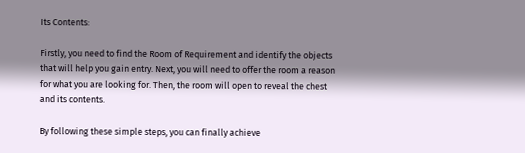Its Contents:

Firstly, you need to find the Room of Requirement and identify the objects that will help you gain entry. Next, you will need to offer the room a reason for what you are looking for. Then, the room will open to reveal the chest and its contents.

By following these simple steps, you can finally achieve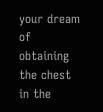your dream of obtaining the chest in the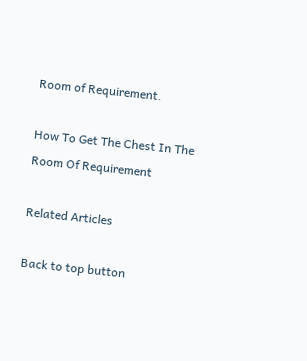Room of Requirement.

How To Get The Chest In The Room Of Requirement

Related Articles

Back to top button